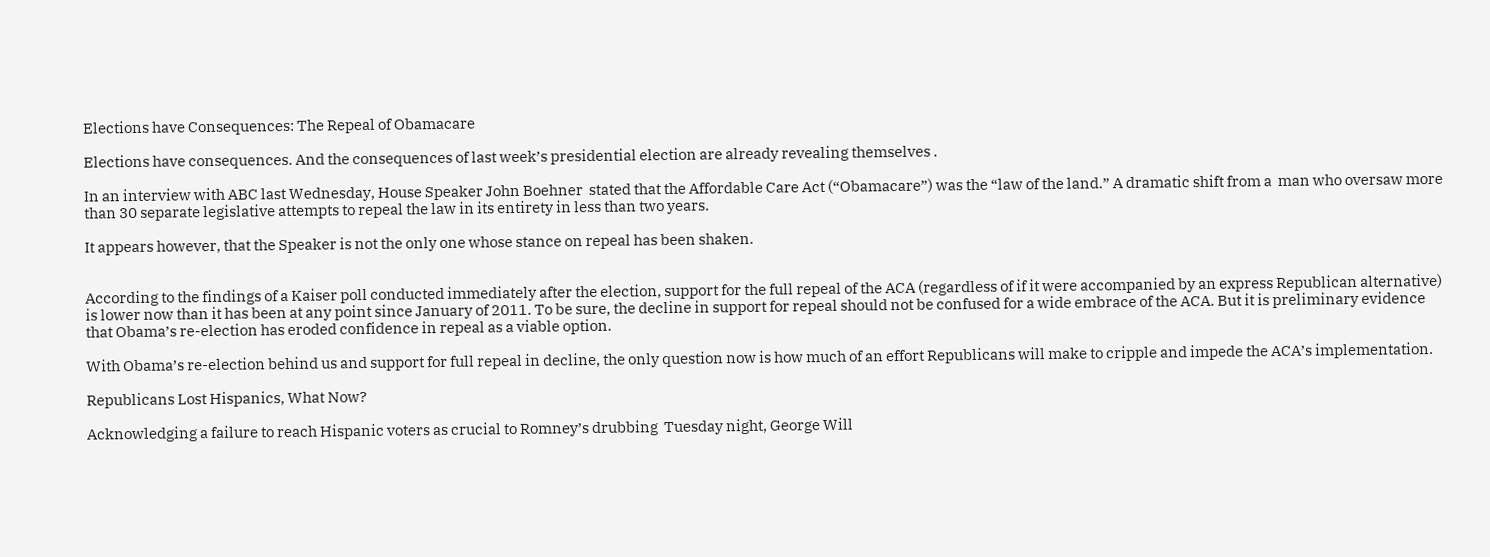Elections have Consequences: The Repeal of Obamacare

Elections have consequences. And the consequences of last week’s presidential election are already revealing themselves .

In an interview with ABC last Wednesday, House Speaker John Boehner  stated that the Affordable Care Act (“Obamacare”) was the “law of the land.” A dramatic shift from a  man who oversaw more than 30 separate legislative attempts to repeal the law in its entirety in less than two years.

It appears however, that the Speaker is not the only one whose stance on repeal has been shaken.


According to the findings of a Kaiser poll conducted immediately after the election, support for the full repeal of the ACA (regardless of if it were accompanied by an express Republican alternative) is lower now than it has been at any point since January of 2011. To be sure, the decline in support for repeal should not be confused for a wide embrace of the ACA. But it is preliminary evidence  that Obama’s re-election has eroded confidence in repeal as a viable option.

With Obama’s re-election behind us and support for full repeal in decline, the only question now is how much of an effort Republicans will make to cripple and impede the ACA’s implementation.

Republicans Lost Hispanics, What Now?

Acknowledging a failure to reach Hispanic voters as crucial to Romney’s drubbing  Tuesday night, George Will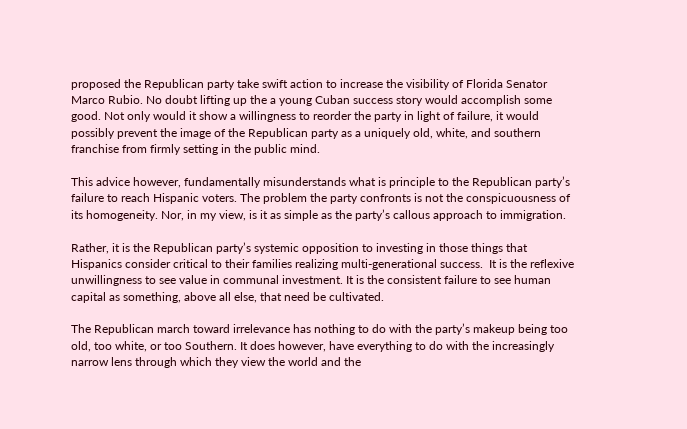proposed the Republican party take swift action to increase the visibility of Florida Senator Marco Rubio. No doubt lifting up the a young Cuban success story would accomplish some good. Not only would it show a willingness to reorder the party in light of failure, it would possibly prevent the image of the Republican party as a uniquely old, white, and southern franchise from firmly setting in the public mind.

This advice however, fundamentally misunderstands what is principle to the Republican party’s failure to reach Hispanic voters. The problem the party confronts is not the conspicuousness of its homogeneity. Nor, in my view, is it as simple as the party’s callous approach to immigration.

Rather, it is the Republican party’s systemic opposition to investing in those things that Hispanics consider critical to their families realizing multi-generational success.  It is the reflexive unwillingness to see value in communal investment. It is the consistent failure to see human capital as something, above all else, that need be cultivated.

The Republican march toward irrelevance has nothing to do with the party’s makeup being too old, too white, or too Southern. It does however, have everything to do with the increasingly narrow lens through which they view the world and the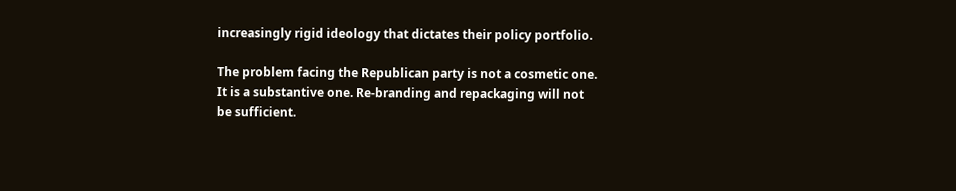increasingly rigid ideology that dictates their policy portfolio.

The problem facing the Republican party is not a cosmetic one. It is a substantive one. Re-branding and repackaging will not be sufficient.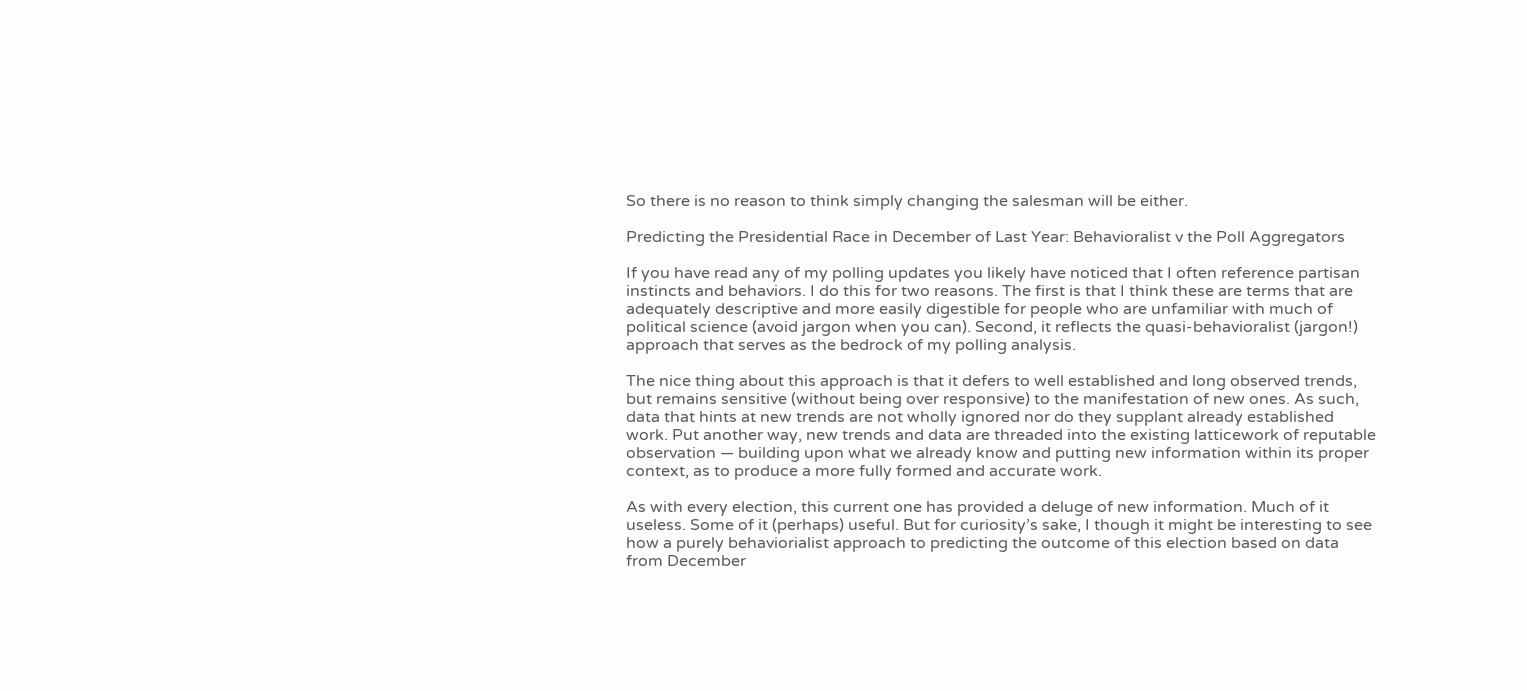So there is no reason to think simply changing the salesman will be either.

Predicting the Presidential Race in December of Last Year: Behavioralist v the Poll Aggregators

If you have read any of my polling updates you likely have noticed that I often reference partisan instincts and behaviors. I do this for two reasons. The first is that I think these are terms that are adequately descriptive and more easily digestible for people who are unfamiliar with much of political science (avoid jargon when you can). Second, it reflects the quasi-behavioralist (jargon!) approach that serves as the bedrock of my polling analysis.

The nice thing about this approach is that it defers to well established and long observed trends, but remains sensitive (without being over responsive) to the manifestation of new ones. As such, data that hints at new trends are not wholly ignored nor do they supplant already established work. Put another way, new trends and data are threaded into the existing latticework of reputable observation — building upon what we already know and putting new information within its proper context, as to produce a more fully formed and accurate work.

As with every election, this current one has provided a deluge of new information. Much of it useless. Some of it (perhaps) useful. But for curiosity’s sake, I though it might be interesting to see how a purely behaviorialist approach to predicting the outcome of this election based on data from December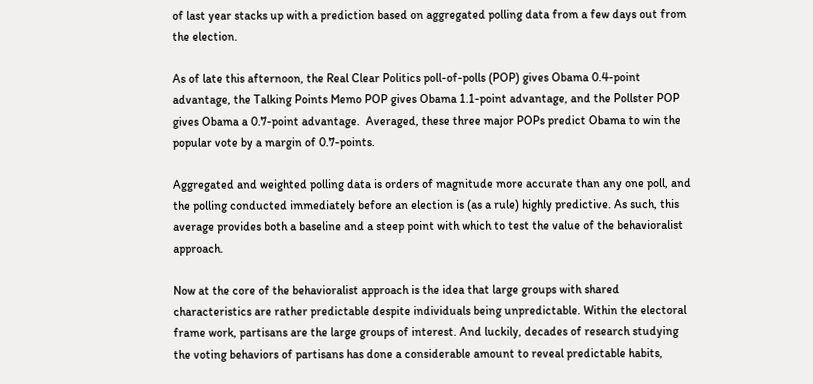of last year stacks up with a prediction based on aggregated polling data from a few days out from the election.

As of late this afternoon, the Real Clear Politics poll-of-polls (POP) gives Obama 0.4-point advantage, the Talking Points Memo POP gives Obama 1.1-point advantage, and the Pollster POP gives Obama a 0.7-point advantage.  Averaged, these three major POPs predict Obama to win the popular vote by a margin of 0.7-points.

Aggregated and weighted polling data is orders of magnitude more accurate than any one poll, and the polling conducted immediately before an election is (as a rule) highly predictive. As such, this average provides both a baseline and a steep point with which to test the value of the behavioralist approach.

Now at the core of the behavioralist approach is the idea that large groups with shared characteristics are rather predictable despite individuals being unpredictable. Within the electoral frame work, partisans are the large groups of interest. And luckily, decades of research studying the voting behaviors of partisans has done a considerable amount to reveal predictable habits,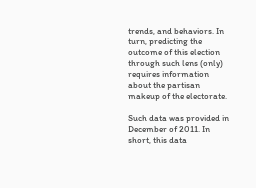trends, and behaviors. In turn, predicting the outcome of this election through such lens (only) requires information about the partisan makeup of the electorate.

Such data was provided in December of 2011. In short, this data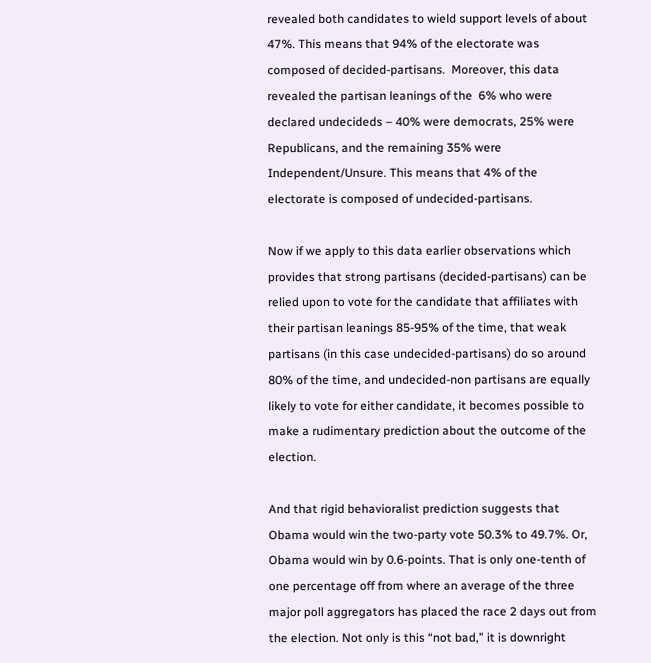revealed both candidates to wield support levels of about 47%. This means that 94% of the electorate was composed of decided-partisans.  Moreover, this data revealed the partisan leanings of the  6% who were declared undecideds – 40% were democrats, 25% were Republicans, and the remaining 35% were Independent/Unsure. This means that 4% of the electorate is composed of undecided-partisans.

Now if we apply to this data earlier observations which provides that strong partisans (decided-partisans) can be relied upon to vote for the candidate that affiliates with their partisan leanings 85-95% of the time, that weak partisans (in this case undecided-partisans) do so around 80% of the time, and undecided-non partisans are equally likely to vote for either candidate, it becomes possible to make a rudimentary prediction about the outcome of the election.

And that rigid behavioralist prediction suggests that Obama would win the two-party vote 50.3% to 49.7%. Or, Obama would win by 0.6-points. That is only one-tenth of one percentage off from where an average of the three major poll aggregators has placed the race 2 days out from the election. Not only is this “not bad,” it is downright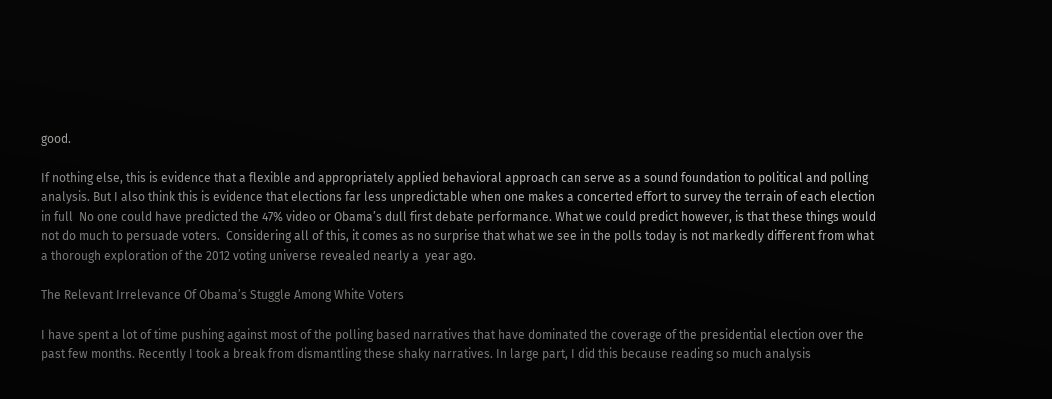good.

If nothing else, this is evidence that a flexible and appropriately applied behavioral approach can serve as a sound foundation to political and polling  analysis. But I also think this is evidence that elections far less unpredictable when one makes a concerted effort to survey the terrain of each election in full  No one could have predicted the 47% video or Obama’s dull first debate performance. What we could predict however, is that these things would not do much to persuade voters.  Considering all of this, it comes as no surprise that what we see in the polls today is not markedly different from what a thorough exploration of the 2012 voting universe revealed nearly a  year ago.

The Relevant Irrelevance Of Obama’s Stuggle Among White Voters

I have spent a lot of time pushing against most of the polling based narratives that have dominated the coverage of the presidential election over the past few months. Recently I took a break from dismantling these shaky narratives. In large part, I did this because reading so much analysis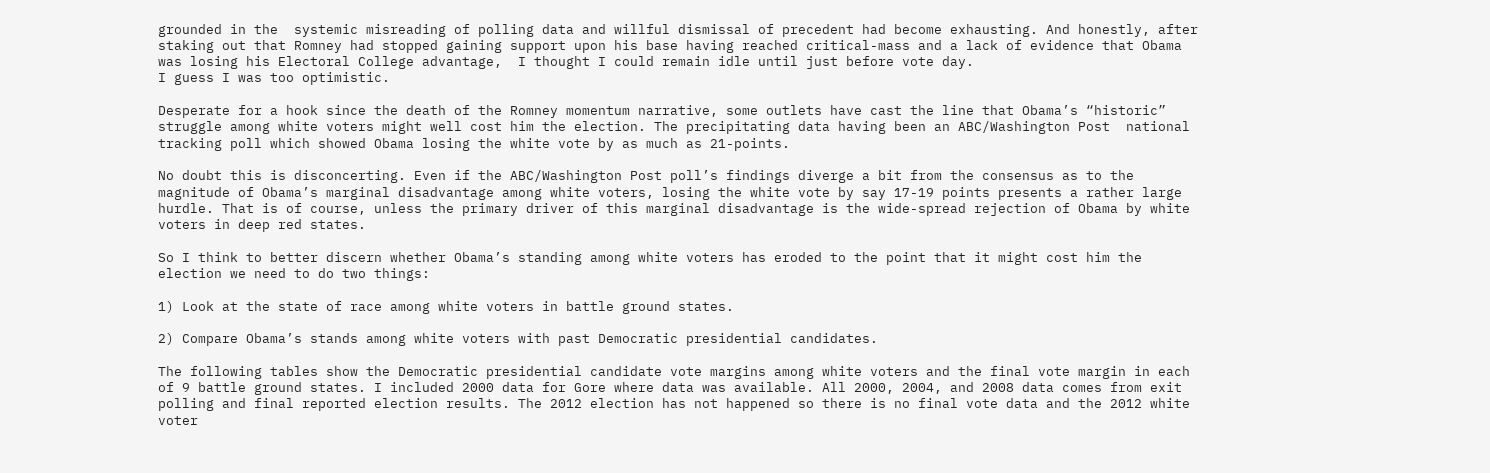grounded in the  systemic misreading of polling data and willful dismissal of precedent had become exhausting. And honestly, after  staking out that Romney had stopped gaining support upon his base having reached critical-mass and a lack of evidence that Obama was losing his Electoral College advantage,  I thought I could remain idle until just before vote day.
I guess I was too optimistic.

Desperate for a hook since the death of the Romney momentum narrative, some outlets have cast the line that Obama’s “historic” struggle among white voters might well cost him the election. The precipitating data having been an ABC/Washington Post  national tracking poll which showed Obama losing the white vote by as much as 21-points.

No doubt this is disconcerting. Even if the ABC/Washington Post poll’s findings diverge a bit from the consensus as to the magnitude of Obama’s marginal disadvantage among white voters, losing the white vote by say 17-19 points presents a rather large hurdle. That is of course, unless the primary driver of this marginal disadvantage is the wide-spread rejection of Obama by white voters in deep red states.

So I think to better discern whether Obama’s standing among white voters has eroded to the point that it might cost him the election we need to do two things:

1) Look at the state of race among white voters in battle ground states.

2) Compare Obama’s stands among white voters with past Democratic presidential candidates.

The following tables show the Democratic presidential candidate vote margins among white voters and the final vote margin in each of 9 battle ground states. I included 2000 data for Gore where data was available. All 2000, 2004, and 2008 data comes from exit polling and final reported election results. The 2012 election has not happened so there is no final vote data and the 2012 white voter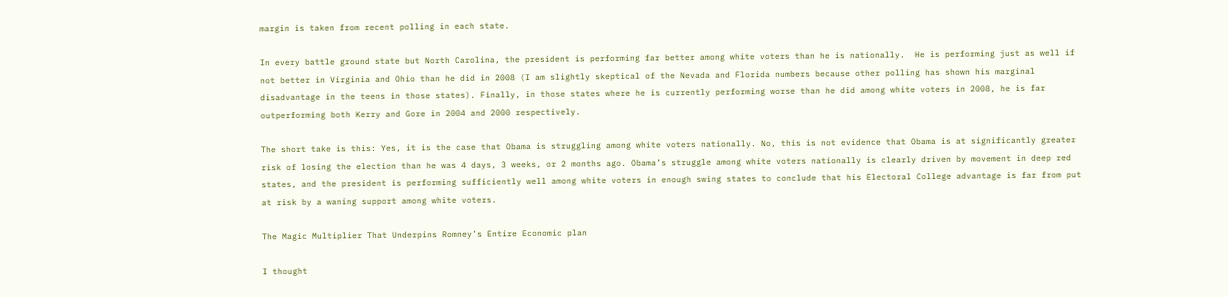margin is taken from recent polling in each state.

In every battle ground state but North Carolina, the president is performing far better among white voters than he is nationally.  He is performing just as well if not better in Virginia and Ohio than he did in 2008 (I am slightly skeptical of the Nevada and Florida numbers because other polling has shown his marginal disadvantage in the teens in those states). Finally, in those states where he is currently performing worse than he did among white voters in 2008, he is far outperforming both Kerry and Gore in 2004 and 2000 respectively.

The short take is this: Yes, it is the case that Obama is struggling among white voters nationally. No, this is not evidence that Obama is at significantly greater risk of losing the election than he was 4 days, 3 weeks, or 2 months ago. Obama’s struggle among white voters nationally is clearly driven by movement in deep red states, and the president is performing sufficiently well among white voters in enough swing states to conclude that his Electoral College advantage is far from put at risk by a waning support among white voters.

The Magic Multiplier That Underpins Romney’s Entire Economic plan

I thought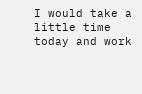I would take a little time today and work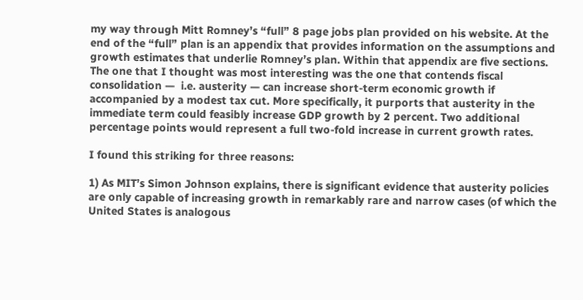my way through Mitt Romney’s “full” 8 page jobs plan provided on his website. At the end of the “full” plan is an appendix that provides information on the assumptions and growth estimates that underlie Romney’s plan. Within that appendix are five sections. The one that I thought was most interesting was the one that contends fiscal consolidation —  i.e. austerity — can increase short-term economic growth if accompanied by a modest tax cut. More specifically, it purports that austerity in the immediate term could feasibly increase GDP growth by 2 percent. Two additional percentage points would represent a full two-fold increase in current growth rates.

I found this striking for three reasons:

1) As MIT’s Simon Johnson explains, there is significant evidence that austerity policies are only capable of increasing growth in remarkably rare and narrow cases (of which the United States is analogous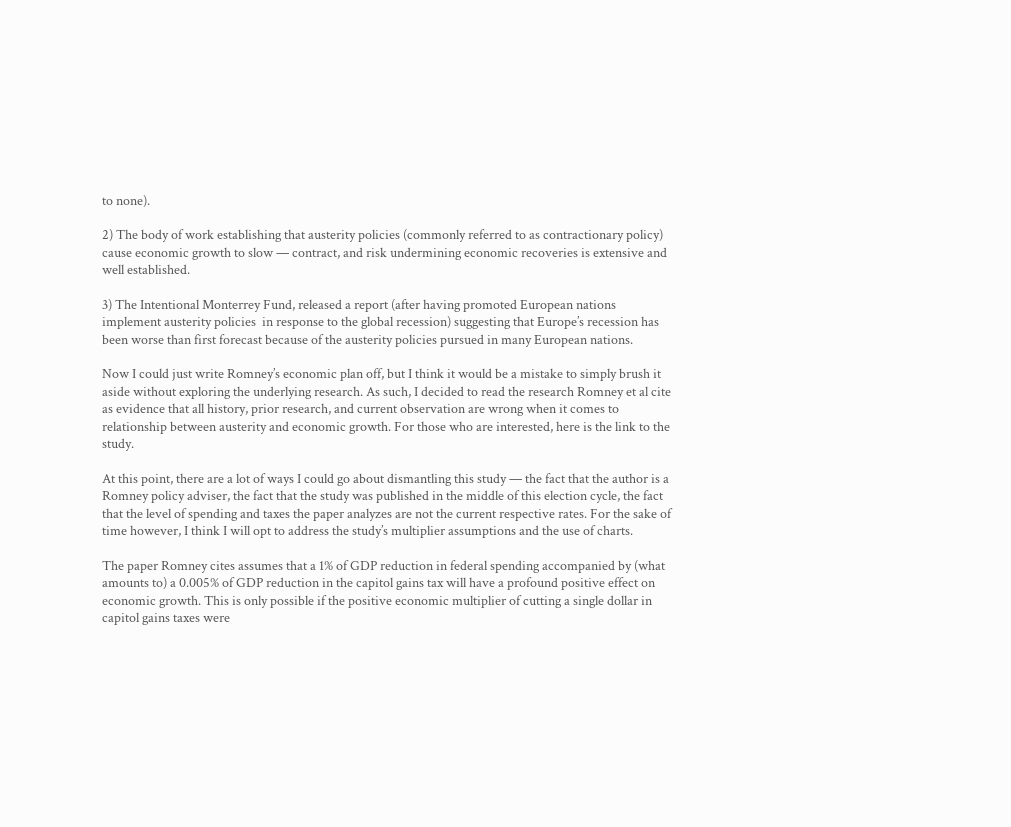to none).

2) The body of work establishing that austerity policies (commonly referred to as contractionary policy) cause economic growth to slow — contract, and risk undermining economic recoveries is extensive and well established.

3) The Intentional Monterrey Fund, released a report (after having promoted European nations implement austerity policies  in response to the global recession) suggesting that Europe’s recession has been worse than first forecast because of the austerity policies pursued in many European nations.

Now I could just write Romney’s economic plan off, but I think it would be a mistake to simply brush it aside without exploring the underlying research. As such, I decided to read the research Romney et al cite as evidence that all history, prior research, and current observation are wrong when it comes to relationship between austerity and economic growth. For those who are interested, here is the link to the study.

At this point, there are a lot of ways I could go about dismantling this study — the fact that the author is a Romney policy adviser, the fact that the study was published in the middle of this election cycle, the fact that the level of spending and taxes the paper analyzes are not the current respective rates. For the sake of time however, I think I will opt to address the study’s multiplier assumptions and the use of charts.

The paper Romney cites assumes that a 1% of GDP reduction in federal spending accompanied by (what amounts to) a 0.005% of GDP reduction in the capitol gains tax will have a profound positive effect on economic growth. This is only possible if the positive economic multiplier of cutting a single dollar in capitol gains taxes were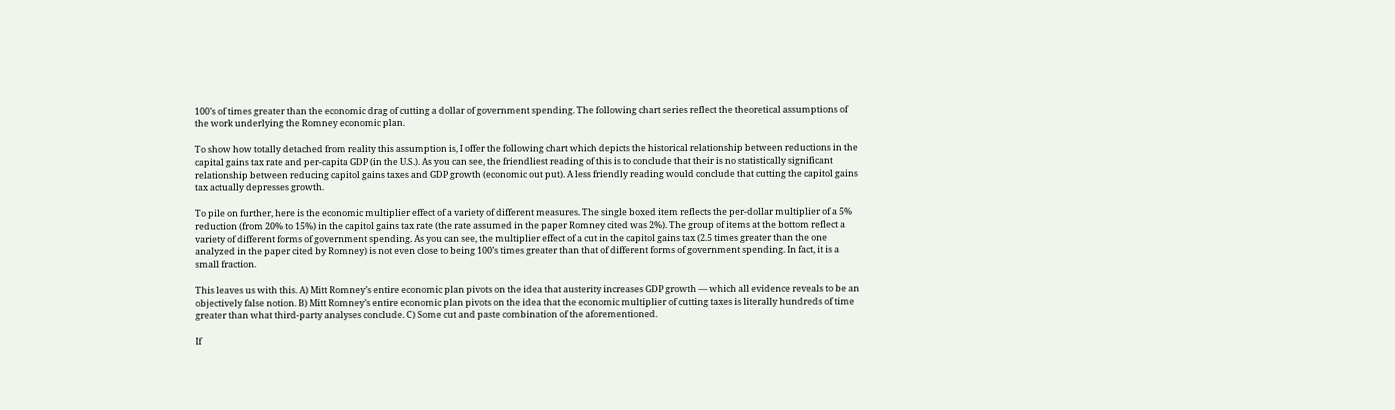100’s of times greater than the economic drag of cutting a dollar of government spending. The following chart series reflect the theoretical assumptions of the work underlying the Romney economic plan.

To show how totally detached from reality this assumption is, I offer the following chart which depicts the historical relationship between reductions in the capital gains tax rate and per-capita GDP (in the U.S.). As you can see, the friendliest reading of this is to conclude that their is no statistically significant relationship between reducing capitol gains taxes and GDP growth (economic out put). A less friendly reading would conclude that cutting the capitol gains tax actually depresses growth.

To pile on further, here is the economic multiplier effect of a variety of different measures. The single boxed item reflects the per-dollar multiplier of a 5% reduction (from 20% to 15%) in the capitol gains tax rate (the rate assumed in the paper Romney cited was 2%). The group of items at the bottom reflect a variety of different forms of government spending. As you can see, the multiplier effect of a cut in the capitol gains tax (2.5 times greater than the one analyzed in the paper cited by Romney) is not even close to being 100’s times greater than that of different forms of government spending. In fact, it is a small fraction.

This leaves us with this. A) Mitt Romney’s entire economic plan pivots on the idea that austerity increases GDP growth — which all evidence reveals to be an objectively false notion. B) Mitt Romney’s entire economic plan pivots on the idea that the economic multiplier of cutting taxes is literally hundreds of time greater than what third-party analyses conclude. C) Some cut and paste combination of the aforementioned.

If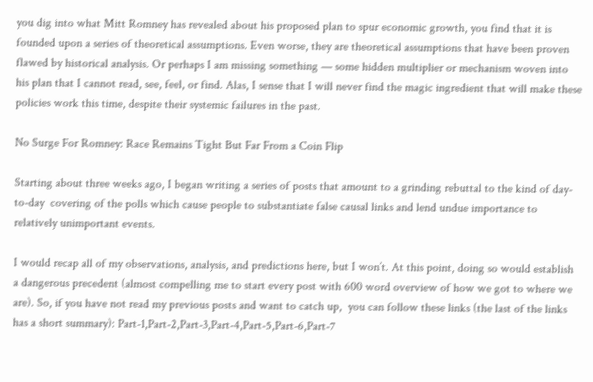you dig into what Mitt Romney has revealed about his proposed plan to spur economic growth, you find that it is founded upon a series of theoretical assumptions. Even worse, they are theoretical assumptions that have been proven flawed by historical analysis. Or perhaps I am missing something — some hidden multiplier or mechanism woven into his plan that I cannot read, see, feel, or find. Alas, I sense that I will never find the magic ingredient that will make these policies work this time, despite their systemic failures in the past.

No Surge For Romney: Race Remains Tight But Far From a Coin Flip

Starting about three weeks ago, I began writing a series of posts that amount to a grinding rebuttal to the kind of day-to-day  covering of the polls which cause people to substantiate false causal links and lend undue importance to relatively unimportant events.

I would recap all of my observations, analysis, and predictions here, but I won’t. At this point, doing so would establish a dangerous precedent (almost compelling me to start every post with 600 word overview of how we got to where we are). So, if you have not read my previous posts and want to catch up,  you can follow these links (the last of the links has a short summary): Part-1,Part-2,Part-3,Part-4,Part-5,Part-6,Part-7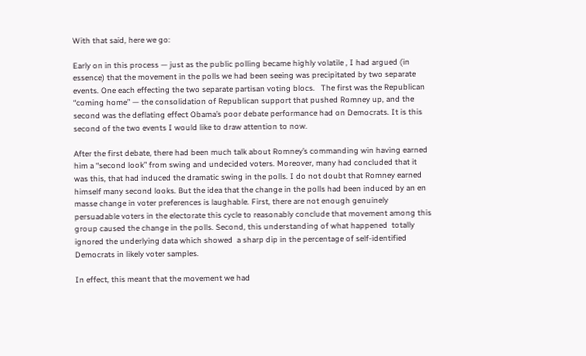With that said, here we go:

Early on in this process — just as the public polling became highly volatile , I had argued (in essence) that the movement in the polls we had been seeing was precipitated by two separate events. One each effecting the two separate partisan voting blocs.   The first was the Republican “coming home” — the consolidation of Republican support that pushed Romney up, and the second was the deflating effect Obama’s poor debate performance had on Democrats. It is this second of the two events I would like to draw attention to now.

After the first debate, there had been much talk about Romney’s commanding win having earned him a “second look” from swing and undecided voters. Moreover, many had concluded that it was this, that had induced the dramatic swing in the polls. I do not doubt that Romney earned himself many second looks. But the idea that the change in the polls had been induced by an en masse change in voter preferences is laughable. First, there are not enough genuinely persuadable voters in the electorate this cycle to reasonably conclude that movement among this group caused the change in the polls. Second, this understanding of what happened  totally ignored the underlying data which showed  a sharp dip in the percentage of self-identified Democrats in likely voter samples.

In effect, this meant that the movement we had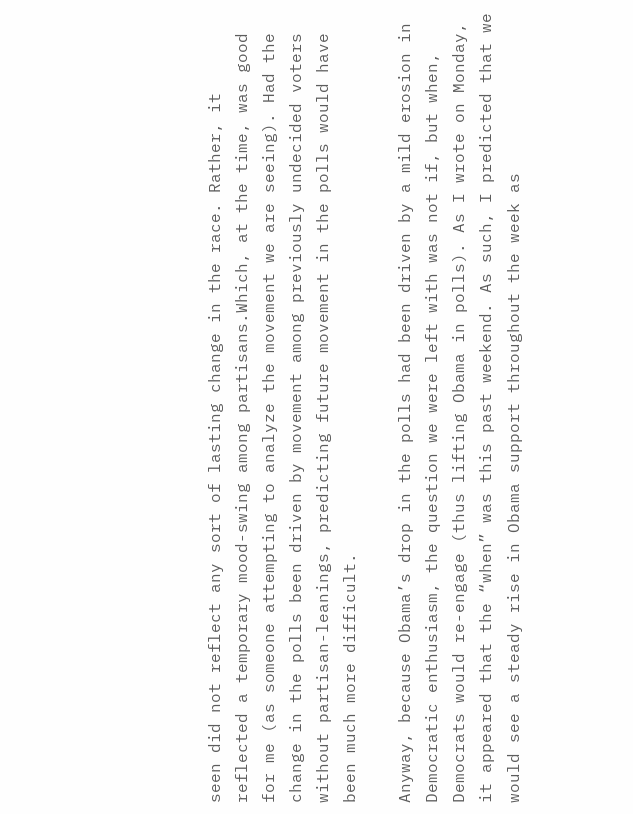seen did not reflect any sort of lasting change in the race. Rather, it reflected a temporary mood-swing among partisans.Which, at the time, was good for me (as someone attempting to analyze the movement we are seeing). Had the change in the polls been driven by movement among previously undecided voters without partisan-leanings, predicting future movement in the polls would have been much more difficult.

Anyway, because Obama’s drop in the polls had been driven by a mild erosion in Democratic enthusiasm, the question we were left with was not if, but when, Democrats would re-engage (thus lifting Obama in polls). As I wrote on Monday, it appeared that the “when” was this past weekend. As such, I predicted that we would see a steady rise in Obama support throughout the week as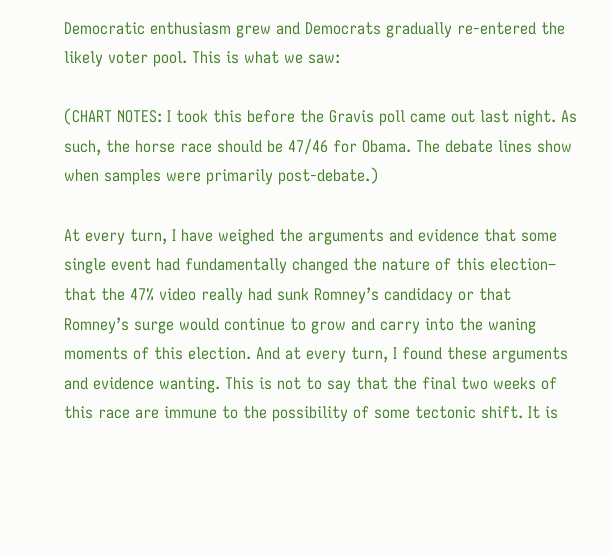Democratic enthusiasm grew and Democrats gradually re-entered the likely voter pool. This is what we saw:

(CHART NOTES: I took this before the Gravis poll came out last night. As such, the horse race should be 47/46 for Obama. The debate lines show when samples were primarily post-debate.)

At every turn, I have weighed the arguments and evidence that some single event had fundamentally changed the nature of this election– that the 47% video really had sunk Romney’s candidacy or that Romney’s surge would continue to grow and carry into the waning moments of this election. And at every turn, I found these arguments and evidence wanting. This is not to say that the final two weeks of this race are immune to the possibility of some tectonic shift. It is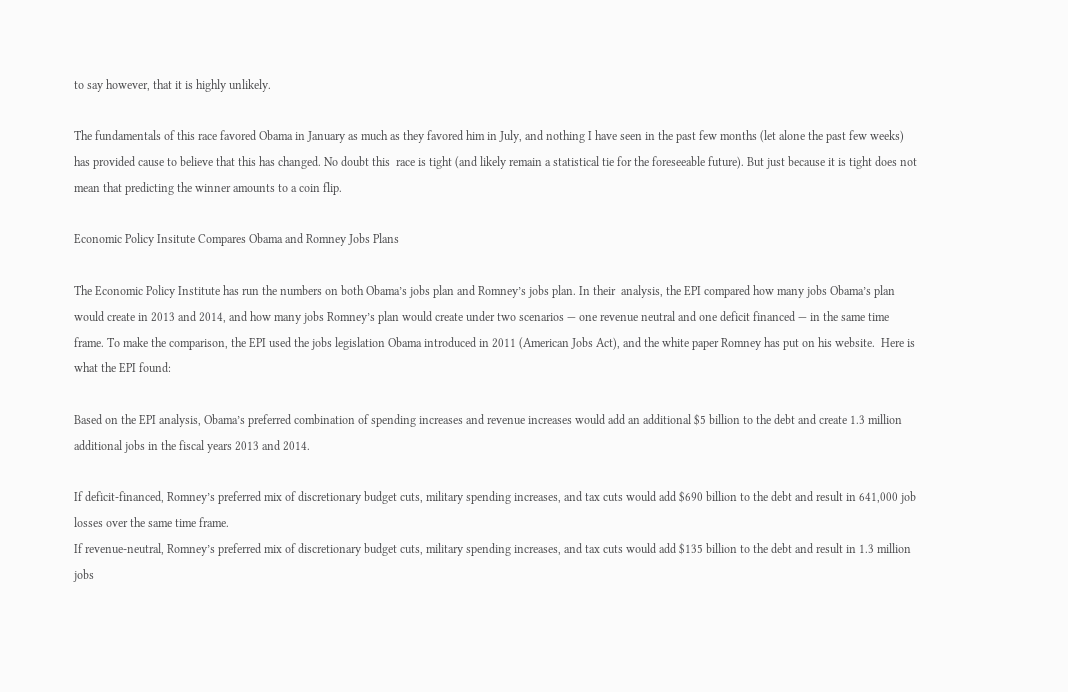to say however, that it is highly unlikely.

The fundamentals of this race favored Obama in January as much as they favored him in July, and nothing I have seen in the past few months (let alone the past few weeks) has provided cause to believe that this has changed. No doubt this  race is tight (and likely remain a statistical tie for the foreseeable future). But just because it is tight does not mean that predicting the winner amounts to a coin flip.

Economic Policy Insitute Compares Obama and Romney Jobs Plans

The Economic Policy Institute has run the numbers on both Obama’s jobs plan and Romney’s jobs plan. In their  analysis, the EPI compared how many jobs Obama’s plan  would create in 2013 and 2014, and how many jobs Romney’s plan would create under two scenarios — one revenue neutral and one deficit financed — in the same time frame. To make the comparison, the EPI used the jobs legislation Obama introduced in 2011 (American Jobs Act), and the white paper Romney has put on his website.  Here is what the EPI found:

Based on the EPI analysis, Obama’s preferred combination of spending increases and revenue increases would add an additional $5 billion to the debt and create 1.3 million additional jobs in the fiscal years 2013 and 2014.

If deficit-financed, Romney’s preferred mix of discretionary budget cuts, military spending increases, and tax cuts would add $690 billion to the debt and result in 641,000 job losses over the same time frame.
If revenue-neutral, Romney’s preferred mix of discretionary budget cuts, military spending increases, and tax cuts would add $135 billion to the debt and result in 1.3 million jobs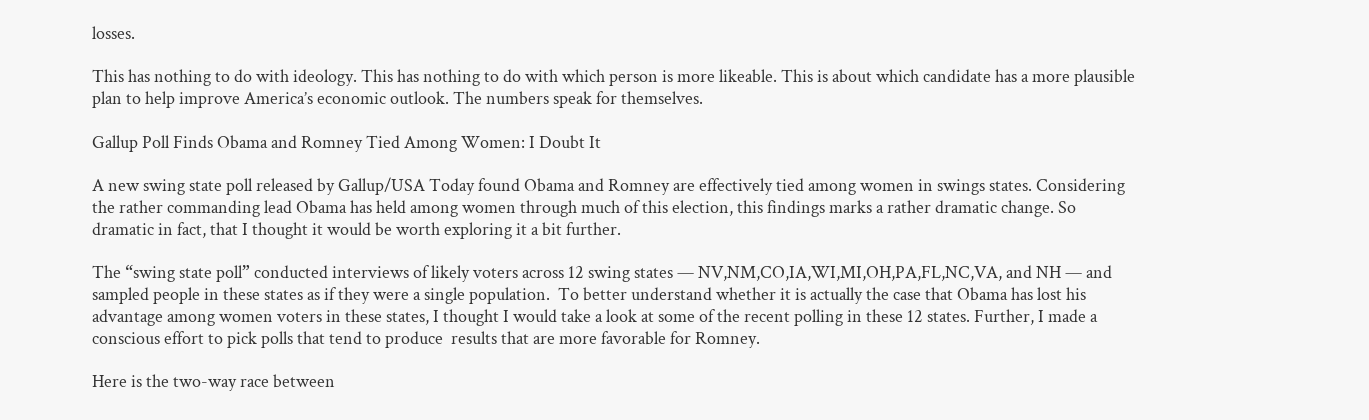losses.

This has nothing to do with ideology. This has nothing to do with which person is more likeable. This is about which candidate has a more plausible plan to help improve America’s economic outlook. The numbers speak for themselves.

Gallup Poll Finds Obama and Romney Tied Among Women: I Doubt It

A new swing state poll released by Gallup/USA Today found Obama and Romney are effectively tied among women in swings states. Considering the rather commanding lead Obama has held among women through much of this election, this findings marks a rather dramatic change. So dramatic in fact, that I thought it would be worth exploring it a bit further.

The “swing state poll” conducted interviews of likely voters across 12 swing states — NV,NM,CO,IA,WI,MI,OH,PA,FL,NC,VA, and NH — and sampled people in these states as if they were a single population.  To better understand whether it is actually the case that Obama has lost his advantage among women voters in these states, I thought I would take a look at some of the recent polling in these 12 states. Further, I made a conscious effort to pick polls that tend to produce  results that are more favorable for Romney.

Here is the two-way race between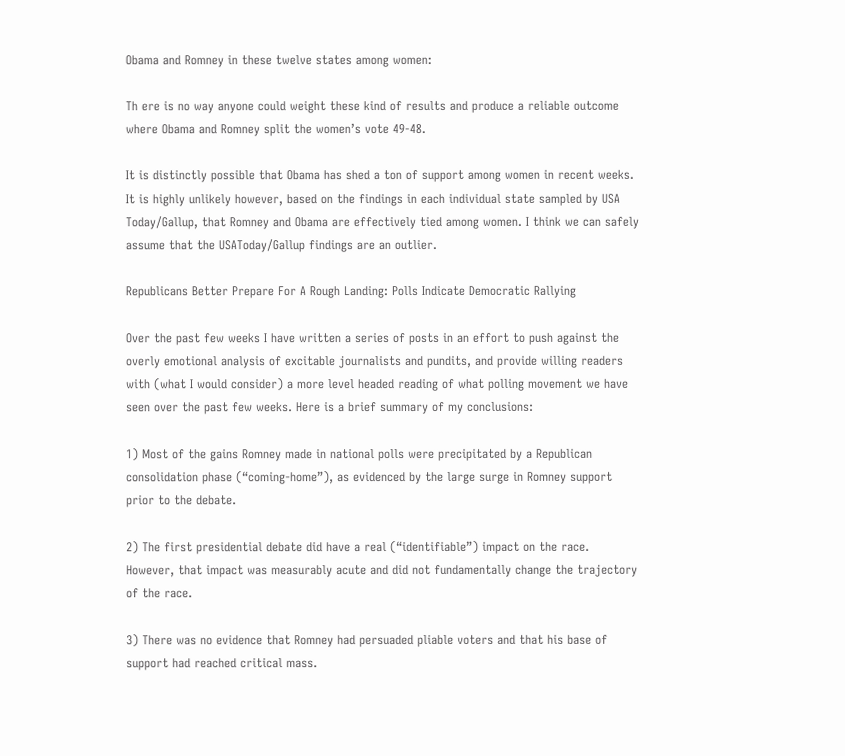Obama and Romney in these twelve states among women:

Th ere is no way anyone could weight these kind of results and produce a reliable outcome where Obama and Romney split the women’s vote 49-48.

It is distinctly possible that Obama has shed a ton of support among women in recent weeks. It is highly unlikely however, based on the findings in each individual state sampled by USA Today/Gallup, that Romney and Obama are effectively tied among women. I think we can safely assume that the USAToday/Gallup findings are an outlier.

Republicans Better Prepare For A Rough Landing: Polls Indicate Democratic Rallying

Over the past few weeks I have written a series of posts in an effort to push against the overly emotional analysis of excitable journalists and pundits, and provide willing readers with (what I would consider) a more level headed reading of what polling movement we have seen over the past few weeks. Here is a brief summary of my conclusions:

1) Most of the gains Romney made in national polls were precipitated by a Republican consolidation phase (“coming-home”), as evidenced by the large surge in Romney support prior to the debate.

2) The first presidential debate did have a real (“identifiable”) impact on the race. However, that impact was measurably acute and did not fundamentally change the trajectory of the race.

3) There was no evidence that Romney had persuaded pliable voters and that his base of support had reached critical mass.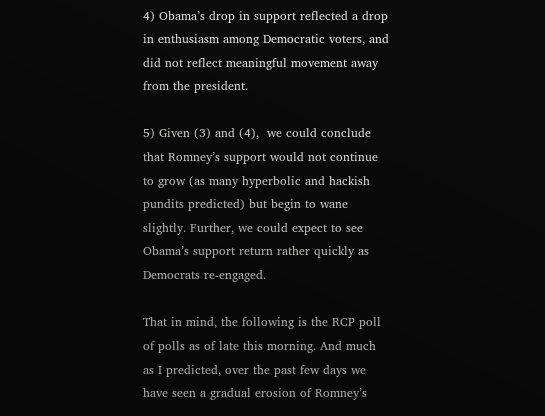4) Obama’s drop in support reflected a drop in enthusiasm among Democratic voters, and did not reflect meaningful movement away from the president.

5) Given (3) and (4),  we could conclude that Romney’s support would not continue to grow (as many hyperbolic and hackish pundits predicted) but begin to wane slightly. Further, we could expect to see Obama’s support return rather quickly as Democrats re-engaged.

That in mind, the following is the RCP poll of polls as of late this morning. And much as I predicted, over the past few days we have seen a gradual erosion of Romney’s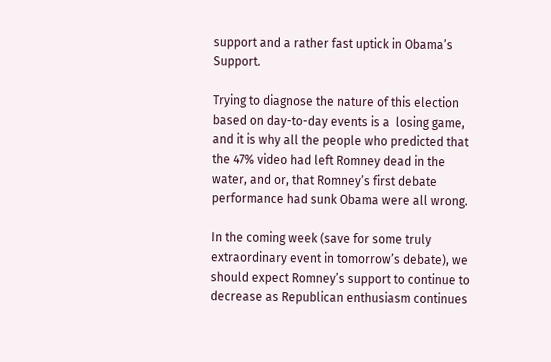support and a rather fast uptick in Obama’s Support.

Trying to diagnose the nature of this election based on day-to-day events is a  losing game, and it is why all the people who predicted that the 47% video had left Romney dead in the water, and or, that Romney’s first debate performance had sunk Obama were all wrong.

In the coming week (save for some truly extraordinary event in tomorrow’s debate), we should expect Romney’s support to continue to decrease as Republican enthusiasm continues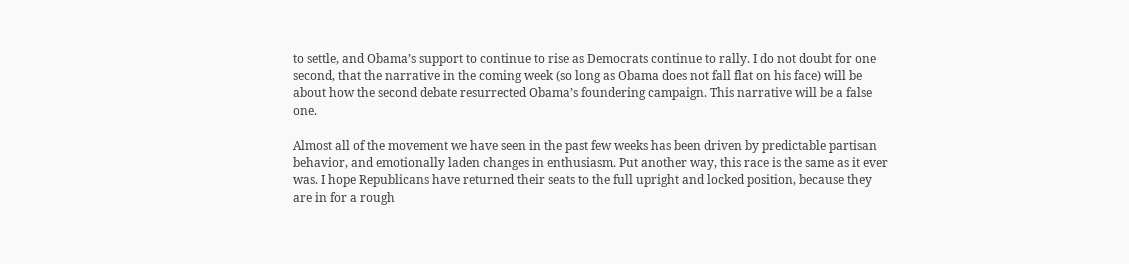to settle, and Obama’s support to continue to rise as Democrats continue to rally. I do not doubt for one second, that the narrative in the coming week (so long as Obama does not fall flat on his face) will be about how the second debate resurrected Obama’s foundering campaign. This narrative will be a false one.

Almost all of the movement we have seen in the past few weeks has been driven by predictable partisan behavior, and emotionally laden changes in enthusiasm. Put another way, this race is the same as it ever was. I hope Republicans have returned their seats to the full upright and locked position, because they are in for a rough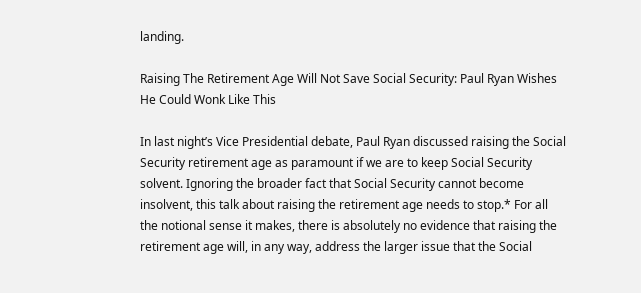landing.

Raising The Retirement Age Will Not Save Social Security: Paul Ryan Wishes He Could Wonk Like This

In last night’s Vice Presidential debate, Paul Ryan discussed raising the Social Security retirement age as paramount if we are to keep Social Security solvent. Ignoring the broader fact that Social Security cannot become insolvent, this talk about raising the retirement age needs to stop.* For all the notional sense it makes, there is absolutely no evidence that raising the retirement age will, in any way, address the larger issue that the Social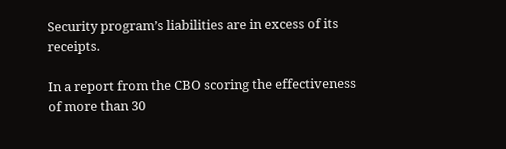Security program’s liabilities are in excess of its receipts.

In a report from the CBO scoring the effectiveness of more than 30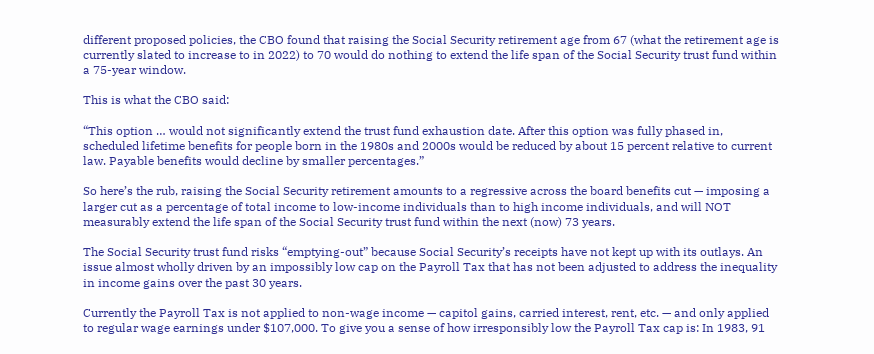different proposed policies, the CBO found that raising the Social Security retirement age from 67 (what the retirement age is currently slated to increase to in 2022) to 70 would do nothing to extend the life span of the Social Security trust fund within a 75-year window.

This is what the CBO said:

“This option … would not significantly extend the trust fund exhaustion date. After this option was fully phased in, scheduled lifetime benefits for people born in the 1980s and 2000s would be reduced by about 15 percent relative to current law. Payable benefits would decline by smaller percentages.”

So here’s the rub, raising the Social Security retirement amounts to a regressive across the board benefits cut — imposing a larger cut as a percentage of total income to low-income individuals than to high income individuals, and will NOT measurably extend the life span of the Social Security trust fund within the next (now) 73 years.

The Social Security trust fund risks “emptying-out” because Social Security’s receipts have not kept up with its outlays. An issue almost wholly driven by an impossibly low cap on the Payroll Tax that has not been adjusted to address the inequality in income gains over the past 30 years.

Currently the Payroll Tax is not applied to non-wage income — capitol gains, carried interest, rent, etc. — and only applied to regular wage earnings under $107,000. To give you a sense of how irresponsibly low the Payroll Tax cap is: In 1983, 91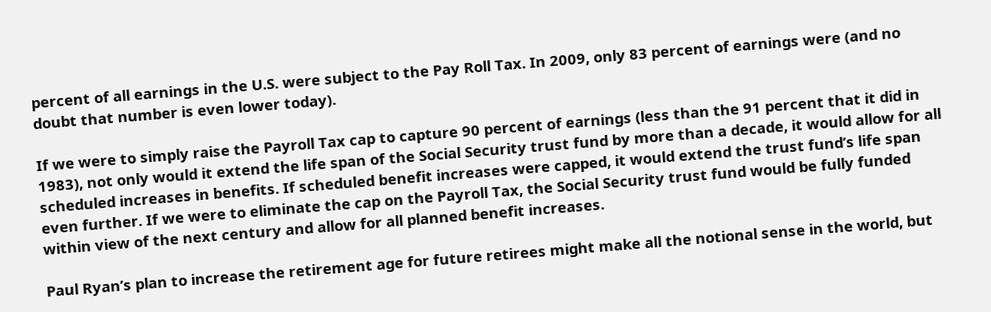percent of all earnings in the U.S. were subject to the Pay Roll Tax. In 2009, only 83 percent of earnings were (and no doubt that number is even lower today).

If we were to simply raise the Payroll Tax cap to capture 90 percent of earnings (less than the 91 percent that it did in 1983), not only would it extend the life span of the Social Security trust fund by more than a decade, it would allow for all scheduled increases in benefits. If scheduled benefit increases were capped, it would extend the trust fund’s life span even further. If we were to eliminate the cap on the Payroll Tax, the Social Security trust fund would be fully funded within view of the next century and allow for all planned benefit increases.

Paul Ryan’s plan to increase the retirement age for future retirees might make all the notional sense in the world, but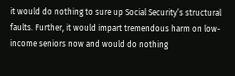it would do nothing to sure up Social Security’s structural faults. Further, it would impart tremendous harm on low-income seniors now and would do nothing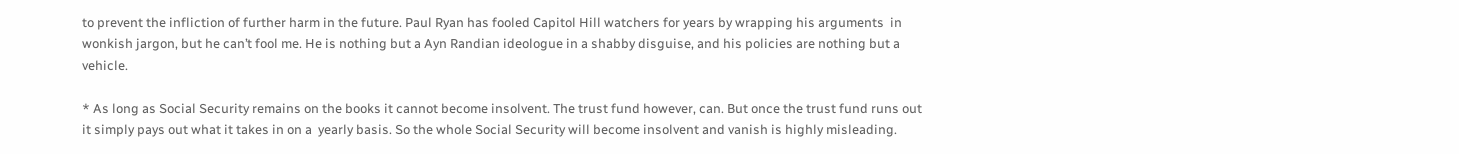to prevent the infliction of further harm in the future. Paul Ryan has fooled Capitol Hill watchers for years by wrapping his arguments  in wonkish jargon, but he can’t fool me. He is nothing but a Ayn Randian ideologue in a shabby disguise, and his policies are nothing but a vehicle.

* As long as Social Security remains on the books it cannot become insolvent. The trust fund however, can. But once the trust fund runs out it simply pays out what it takes in on a  yearly basis. So the whole Social Security will become insolvent and vanish is highly misleading.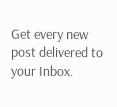Get every new post delivered to your Inbox.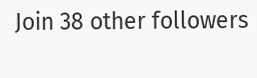Join 38 other followers